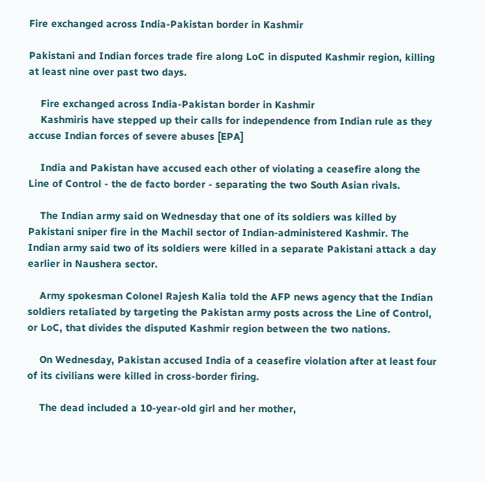Fire exchanged across India-Pakistan border in Kashmir

Pakistani and Indian forces trade fire along LoC in disputed Kashmir region, killing at least nine over past two days.

    Fire exchanged across India-Pakistan border in Kashmir
    Kashmiris have stepped up their calls for independence from Indian rule as they accuse Indian forces of severe abuses [EPA]

    India and Pakistan have accused each other of violating a ceasefire along the Line of Control - the de facto border - separating the two South Asian rivals.

    The Indian army said on Wednesday that one of its soldiers was killed by Pakistani sniper fire in the Machil sector of Indian-administered Kashmir. The Indian army said two of its soldiers were killed in a separate Pakistani attack a day earlier in Naushera sector.

    Army spokesman Colonel Rajesh Kalia told the AFP news agency that the Indian soldiers retaliated by targeting the Pakistan army posts across the Line of Control, or LoC, that divides the disputed Kashmir region between the two nations.

    On Wednesday, Pakistan accused India of a ceasefire violation after at least four of its civilians were killed in cross-border firing.

    The dead included a 10-year-old girl and her mother,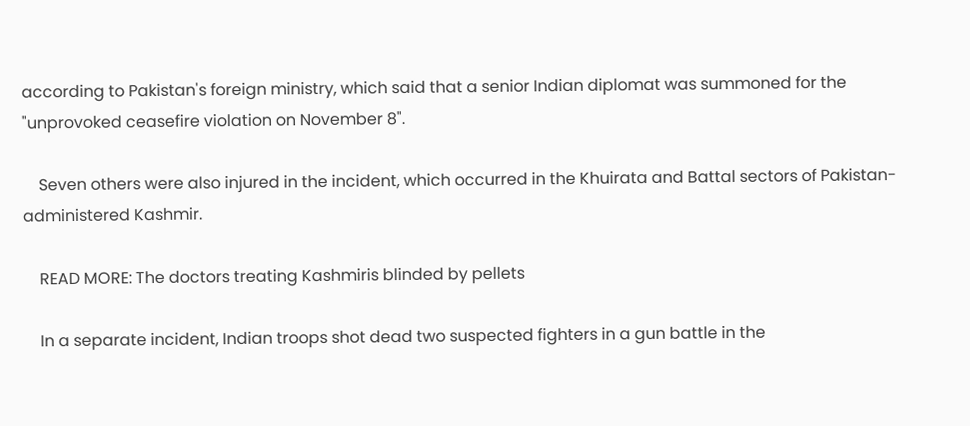according to Pakistan's foreign ministry, which said that a senior Indian diplomat was summoned for the "unprovoked ceasefire violation on November 8".

    Seven others were also injured in the incident, which occurred in the Khuirata and Battal sectors of Pakistan-administered Kashmir.

    READ MORE: The doctors treating Kashmiris blinded by pellets

    In a separate incident, Indian troops shot dead two suspected fighters in a gun battle in the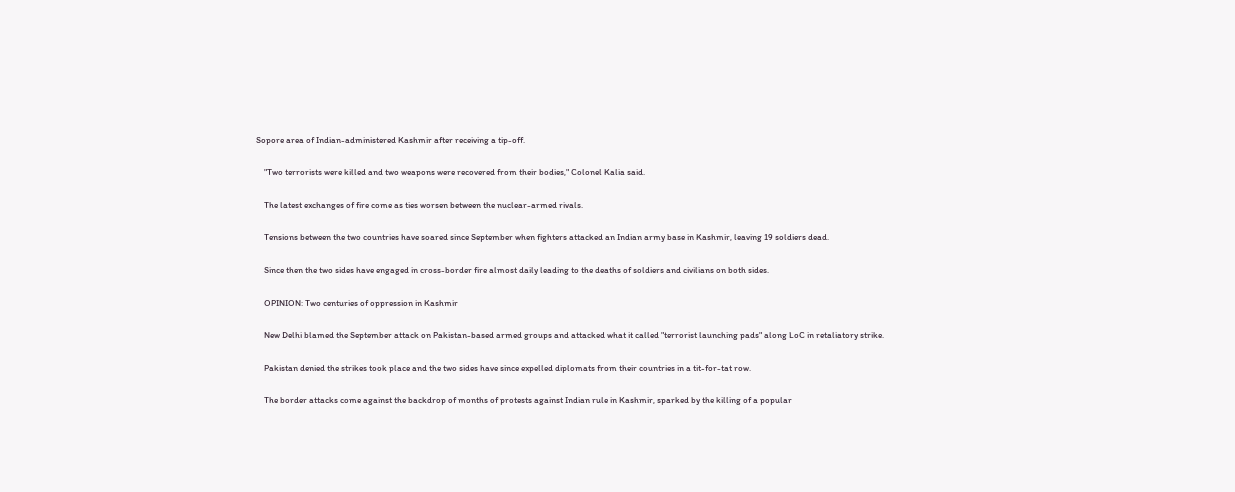Sopore area of Indian-administered Kashmir after receiving a tip-off.

    "Two terrorists were killed and two weapons were recovered from their bodies," Colonel Kalia said.

    The latest exchanges of fire come as ties worsen between the nuclear-armed rivals.

    Tensions between the two countries have soared since September when fighters attacked an Indian army base in Kashmir, leaving 19 soldiers dead.

    Since then the two sides have engaged in cross-border fire almost daily leading to the deaths of soldiers and civilians on both sides.

    OPINION: Two centuries of oppression in Kashmir

    New Delhi blamed the September attack on Pakistan-based armed groups and attacked what it called "terrorist launching pads" along LoC in retaliatory strike.

    Pakistan denied the strikes took place and the two sides have since expelled diplomats from their countries in a tit-for-tat row.

    The border attacks come against the backdrop of months of protests against Indian rule in Kashmir, sparked by the killing of a popular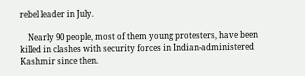rebel leader in July.

    Nearly 90 people, most of them young protesters, have been killed in clashes with security forces in Indian-administered Kashmir since then.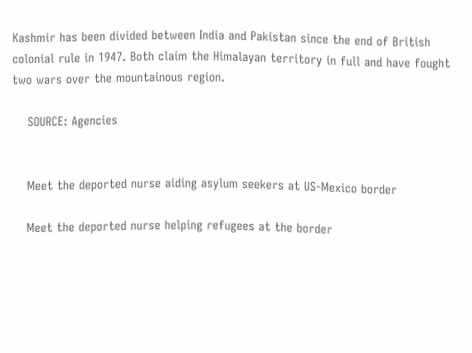Kashmir has been divided between India and Pakistan since the end of British colonial rule in 1947. Both claim the Himalayan territory in full and have fought two wars over the mountainous region.

    SOURCE: Agencies


    Meet the deported nurse aiding asylum seekers at US-Mexico border

    Meet the deported nurse helping refugees at the border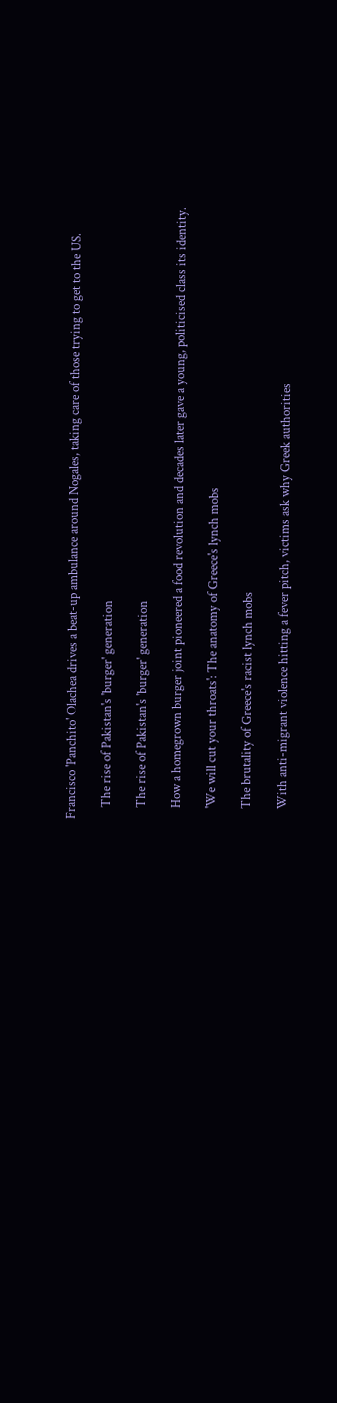Francisco 'Panchito' Olachea drives a beat-up ambulance around Nogales, taking care of those trying to get to the US.

    The rise of Pakistan's 'burger' generation

    The rise of Pakistan's 'burger' generation

    How a homegrown burger joint pioneered a food revolution and decades later gave a young, politicised class its identity.

    'We will cut your throats': The anatomy of Greece's lynch mobs

    The brutality of Greece's racist lynch mobs

    With anti-migrant violence hitting a fever pitch, victims ask why Greek authorities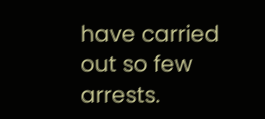have carried out so few arrests.